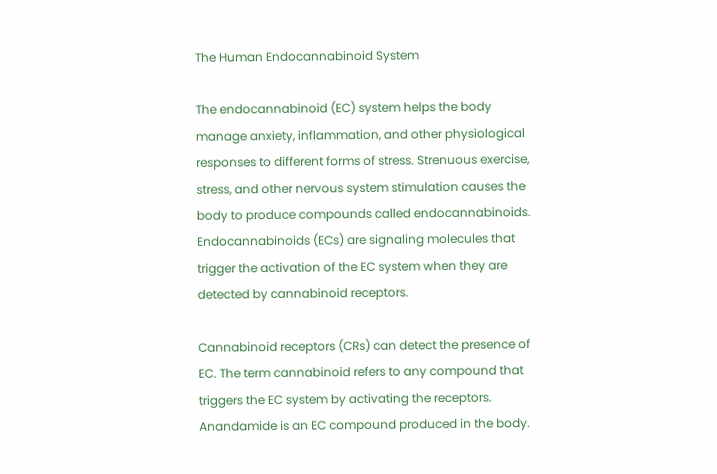The Human Endocannabinoid System

The endocannabinoid (EC) system helps the body manage anxiety, inflammation, and other physiological responses to different forms of stress. Strenuous exercise, stress, and other nervous system stimulation causes the body to produce compounds called endocannabinoids. Endocannabinoids (ECs) are signaling molecules that trigger the activation of the EC system when they are detected by cannabinoid receptors.

Cannabinoid receptors (CRs) can detect the presence of EC. The term cannabinoid refers to any compound that triggers the EC system by activating the receptors. Anandamide is an EC compound produced in the body.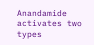Anandamide activates two types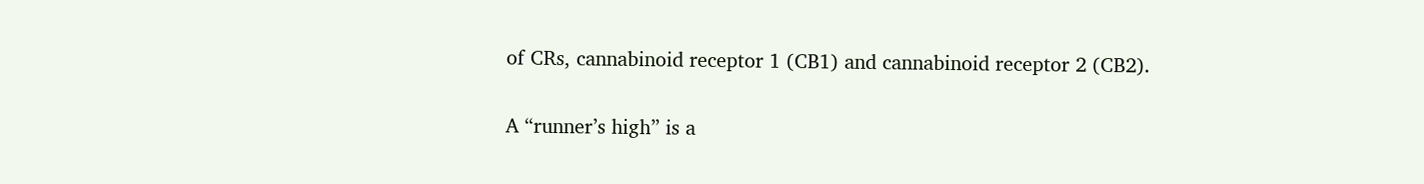of CRs, cannabinoid receptor 1 (CB1) and cannabinoid receptor 2 (CB2).

A “runner’s high” is a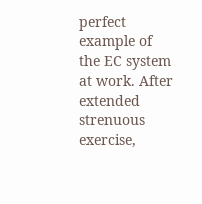perfect example of the EC system at work. After extended strenuous exercise,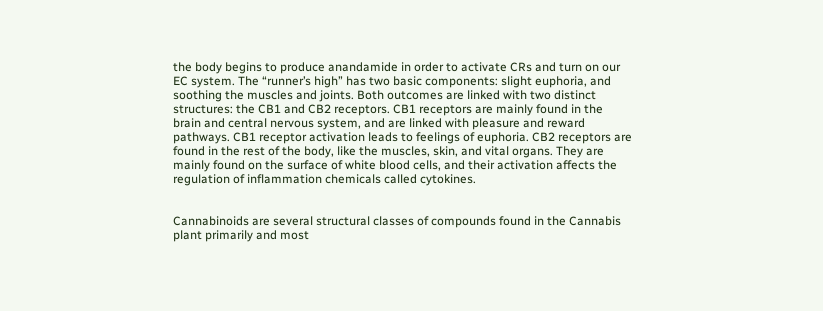the body begins to produce anandamide in order to activate CRs and turn on our EC system. The “runner’s high” has two basic components: slight euphoria, and soothing the muscles and joints. Both outcomes are linked with two distinct structures: the CB1 and CB2 receptors. CB1 receptors are mainly found in the brain and central nervous system, and are linked with pleasure and reward pathways. CB1 receptor activation leads to feelings of euphoria. CB2 receptors are found in the rest of the body, like the muscles, skin, and vital organs. They are mainly found on the surface of white blood cells, and their activation affects the regulation of inflammation chemicals called cytokines.


Cannabinoids are several structural classes of compounds found in the Cannabis plant primarily and most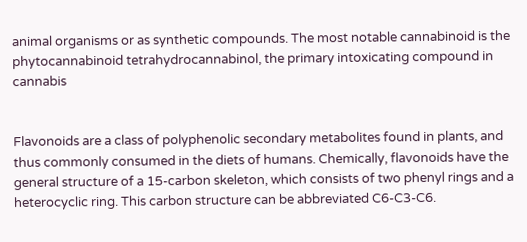animal organisms or as synthetic compounds. The most notable cannabinoid is the phytocannabinoid tetrahydrocannabinol, the primary intoxicating compound in cannabis


Flavonoids are a class of polyphenolic secondary metabolites found in plants, and thus commonly consumed in the diets of humans. Chemically, flavonoids have the general structure of a 15-carbon skeleton, which consists of two phenyl rings and a heterocyclic ring. This carbon structure can be abbreviated C6-C3-C6.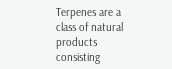Terpenes are a class of natural products consisting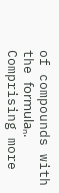of compounds with the formulaₙ. Comprising more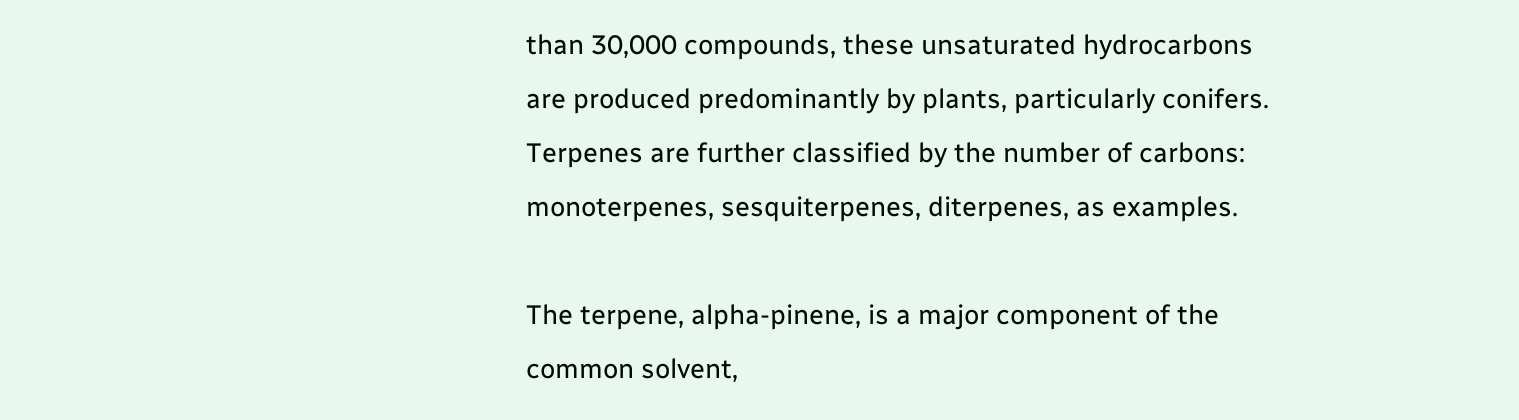than 30,000 compounds, these unsaturated hydrocarbons are produced predominantly by plants, particularly conifers. Terpenes are further classified by the number of carbons: monoterpenes, sesquiterpenes, diterpenes, as examples.

The terpene, alpha-pinene, is a major component of the common solvent,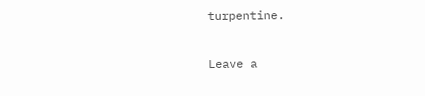turpentine.

Leave a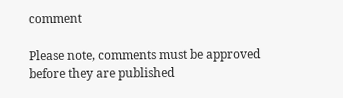comment

Please note, comments must be approved before they are published